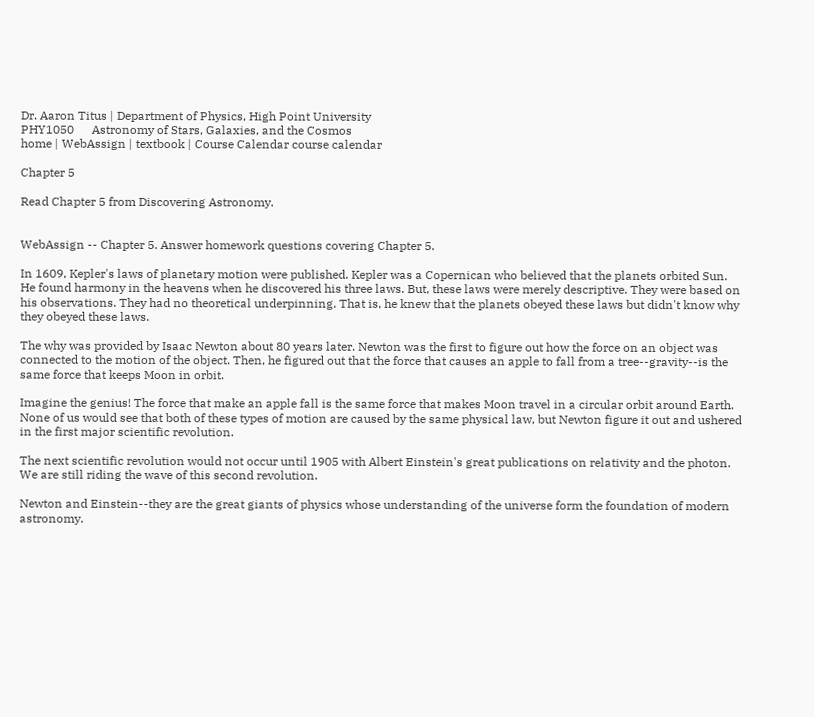Dr. Aaron Titus | Department of Physics, High Point University
PHY1050      Astronomy of Stars, Galaxies, and the Cosmos
home | WebAssign | textbook | Course Calendar course calendar

Chapter 5

Read Chapter 5 from Discovering Astronomy.


WebAssign -- Chapter 5. Answer homework questions covering Chapter 5.

In 1609, Kepler's laws of planetary motion were published. Kepler was a Copernican who believed that the planets orbited Sun. He found harmony in the heavens when he discovered his three laws. But, these laws were merely descriptive. They were based on his observations. They had no theoretical underpinning. That is, he knew that the planets obeyed these laws but didn't know why they obeyed these laws.

The why was provided by Isaac Newton about 80 years later. Newton was the first to figure out how the force on an object was connected to the motion of the object. Then, he figured out that the force that causes an apple to fall from a tree--gravity--is the same force that keeps Moon in orbit.

Imagine the genius! The force that make an apple fall is the same force that makes Moon travel in a circular orbit around Earth. None of us would see that both of these types of motion are caused by the same physical law, but Newton figure it out and ushered in the first major scientific revolution.

The next scientific revolution would not occur until 1905 with Albert Einstein's great publications on relativity and the photon. We are still riding the wave of this second revolution.

Newton and Einstein--they are the great giants of physics whose understanding of the universe form the foundation of modern astronomy.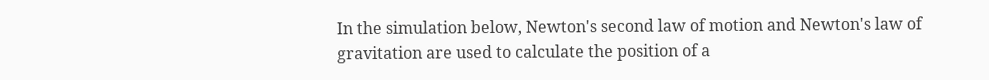In the simulation below, Newton's second law of motion and Newton's law of gravitation are used to calculate the position of a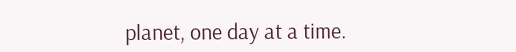planet, one day at a time.